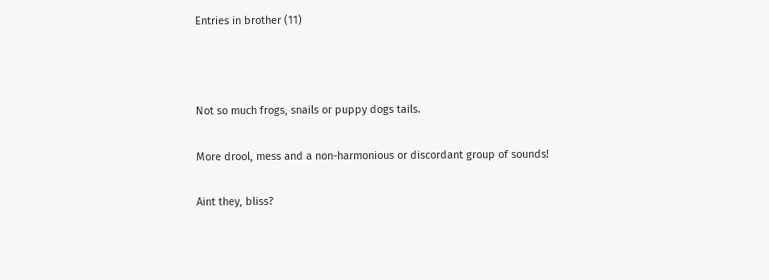Entries in brother (11)



Not so much frogs, snails or puppy dogs tails.

More drool, mess and a non-harmonious or discordant group of sounds!

Aint they, bliss?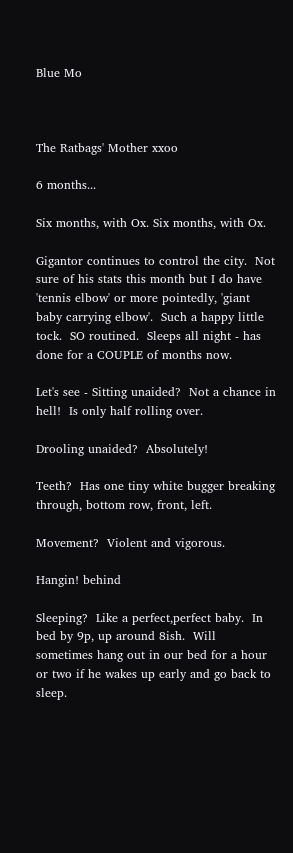Blue Mo



The Ratbags' Mother xxoo

6 months...

Six months, with Ox. Six months, with Ox.

Gigantor continues to control the city.  Not sure of his stats this month but I do have 'tennis elbow' or more pointedly, 'giant baby carrying elbow'.  Such a happy little tock.  SO routined.  Sleeps all night - has done for a COUPLE of months now.

Let's see - Sitting unaided?  Not a chance in hell!  Is only half rolling over.

Drooling unaided?  Absolutely!

Teeth?  Has one tiny white bugger breaking through, bottom row, front, left.

Movement?  Violent and vigorous.

Hangin! behind

Sleeping?  Like a perfect,perfect baby.  In bed by 9p, up around 8ish.  Will sometimes hang out in our bed for a hour or two if he wakes up early and go back to sleep.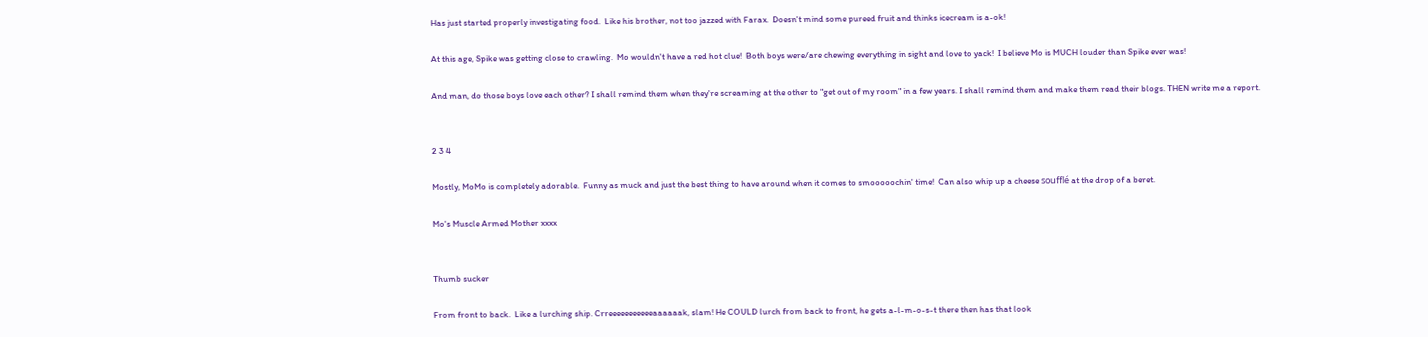Has just started properly investigating food.  Like his brother, not too jazzed with Farax.  Doesn't mind some pureed fruit and thinks icecream is a-ok!

At this age, Spike was getting close to crawling.  Mo wouldn't have a red hot clue!  Both boys were/are chewing everything in sight and love to yack!  I believe Mo is MUCH louder than Spike ever was!

And man, do those boys love each other? I shall remind them when they're screaming at the other to "get out of my room" in a few years. I shall remind them and make them read their blogs. THEN write me a report.


2 3 4

Mostly, MoMo is completely adorable.  Funny as muck and just the best thing to have around when it comes to smooooochin' time!  Can also whip up a cheese soufflé at the drop of a beret.

Mo's Muscle Armed Mother xxxx


Thumb sucker

From front to back.  Like a lurching ship. Crreeeeeeeeeeeaaaaaak, slam! He COULD lurch from back to front, he gets a-l-m-o-s-t there then has that look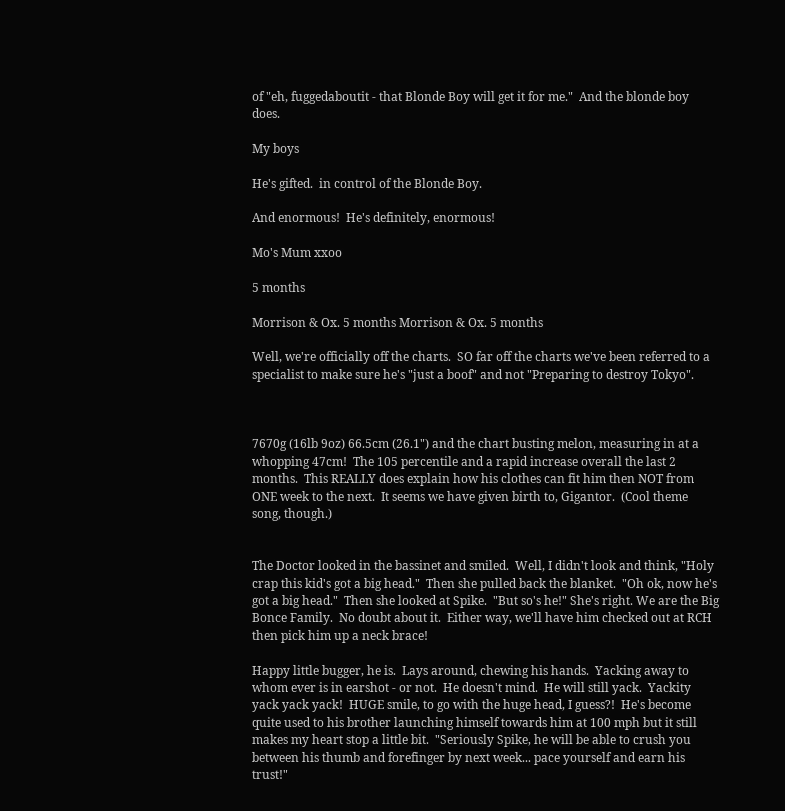of "eh, fuggedaboutit - that Blonde Boy will get it for me."  And the blonde boy does.

My boys

He's gifted.  in control of the Blonde Boy.

And enormous!  He's definitely, enormous!

Mo's Mum xxoo

5 months

Morrison & Ox. 5 months Morrison & Ox. 5 months

Well, we're officially off the charts.  SO far off the charts we've been referred to a specialist to make sure he's "just a boof" and not "Preparing to destroy Tokyo".



7670g (16lb 9oz) 66.5cm (26.1") and the chart busting melon, measuring in at a whopping 47cm!  The 105 percentile and a rapid increase overall the last 2 months.  This REALLY does explain how his clothes can fit him then NOT from ONE week to the next.  It seems we have given birth to, Gigantor.  (Cool theme song, though.)


The Doctor looked in the bassinet and smiled.  Well, I didn't look and think, "Holy crap this kid's got a big head."  Then she pulled back the blanket.  "Oh ok, now he's got a big head."  Then she looked at Spike.  "But so's he!" She's right. We are the Big Bonce Family.  No doubt about it.  Either way, we'll have him checked out at RCH then pick him up a neck brace!

Happy little bugger, he is.  Lays around, chewing his hands.  Yacking away to whom ever is in earshot - or not.  He doesn't mind.  He will still yack.  Yackity yack yack yack!  HUGE smile, to go with the huge head, I guess?!  He's become quite used to his brother launching himself towards him at 100 mph but it still makes my heart stop a little bit.  "Seriously Spike, he will be able to crush you between his thumb and forefinger by next week... pace yourself and earn his trust!"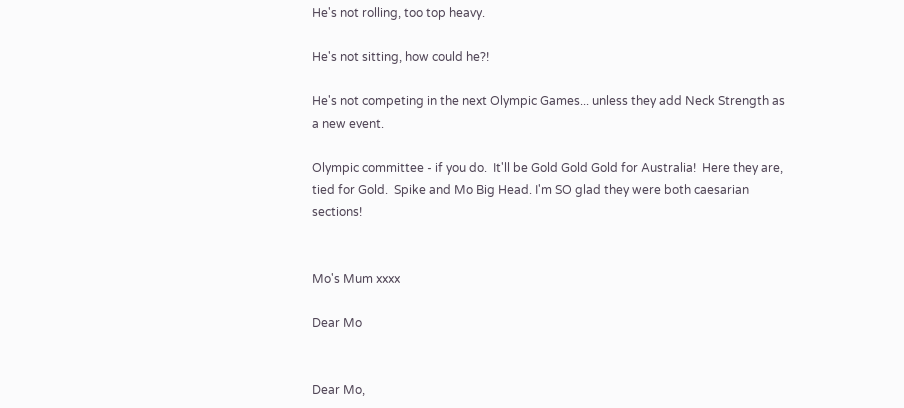He's not rolling, too top heavy.

He's not sitting, how could he?!

He's not competing in the next Olympic Games... unless they add Neck Strength as a new event.

Olympic committee - if you do.  It'll be Gold Gold Gold for Australia!  Here they are, tied for Gold.  Spike and Mo Big Head. I'm SO glad they were both caesarian sections!


Mo's Mum xxxx

Dear Mo


Dear Mo,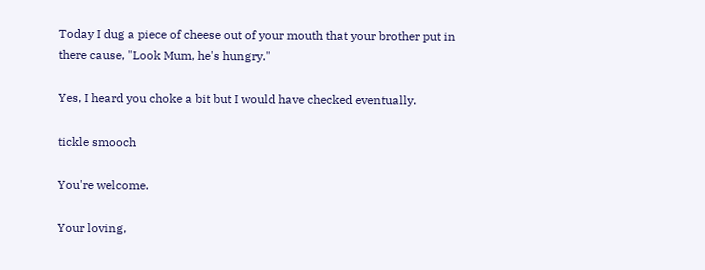Today I dug a piece of cheese out of your mouth that your brother put in there cause, "Look Mum, he's hungry."

Yes, I heard you choke a bit but I would have checked eventually.

tickle smooch

You're welcome.

Your loving,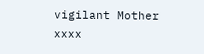vigilant Mother xxxx